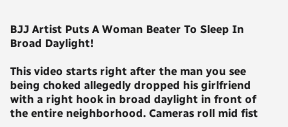BJJ Artist Puts A Woman Beater To Sleep In Broad Daylight!

This video starts right after the man you see being choked allegedly dropped his girlfriend with a right hook in broad daylight in front of the entire neighborhood. Cameras roll mid fist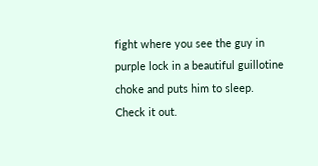fight where you see the guy in purple lock in a beautiful guillotine choke and puts him to sleep. Check it out.